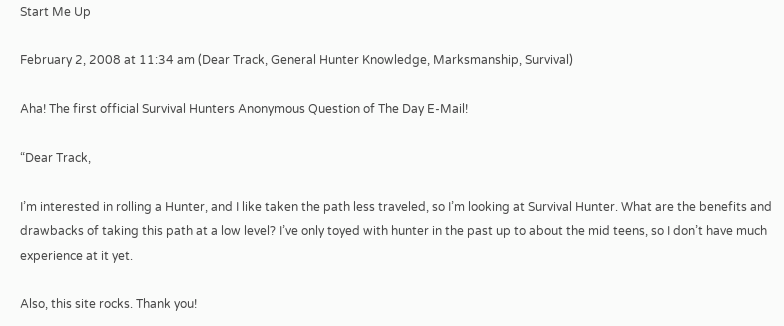Start Me Up

February 2, 2008 at 11:34 am (Dear Track, General Hunter Knowledge, Marksmanship, Survival)

Aha! The first official Survival Hunters Anonymous Question of The Day E-Mail!

“Dear Track,

I’m interested in rolling a Hunter, and I like taken the path less traveled, so I’m looking at Survival Hunter. What are the benefits and drawbacks of taking this path at a low level? I’ve only toyed with hunter in the past up to about the mid teens, so I don’t have much experience at it yet.

Also, this site rocks. Thank you!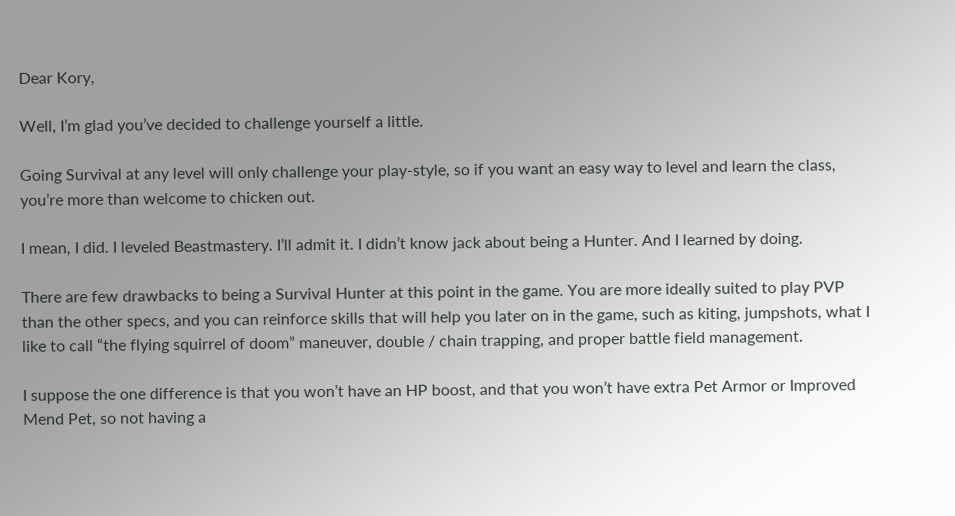Dear Kory,

Well, I’m glad you’ve decided to challenge yourself a little.

Going Survival at any level will only challenge your play-style, so if you want an easy way to level and learn the class, you’re more than welcome to chicken out.

I mean, I did. I leveled Beastmastery. I’ll admit it. I didn’t know jack about being a Hunter. And I learned by doing.

There are few drawbacks to being a Survival Hunter at this point in the game. You are more ideally suited to play PVP than the other specs, and you can reinforce skills that will help you later on in the game, such as kiting, jumpshots, what I like to call “the flying squirrel of doom” maneuver, double / chain trapping, and proper battle field management.

I suppose the one difference is that you won’t have an HP boost, and that you won’t have extra Pet Armor or Improved Mend Pet, so not having a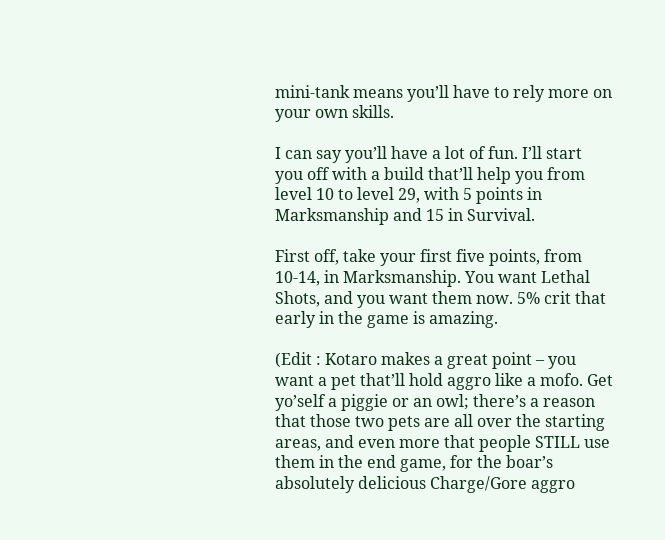mini-tank means you’ll have to rely more on your own skills.

I can say you’ll have a lot of fun. I’ll start you off with a build that’ll help you from level 10 to level 29, with 5 points in Marksmanship and 15 in Survival.

First off, take your first five points, from 10-14, in Marksmanship. You want Lethal Shots, and you want them now. 5% crit that early in the game is amazing.

(Edit : Kotaro makes a great point – you want a pet that’ll hold aggro like a mofo. Get yo’self a piggie or an owl; there’s a reason that those two pets are all over the starting areas, and even more that people STILL use them in the end game, for the boar’s absolutely delicious Charge/Gore aggro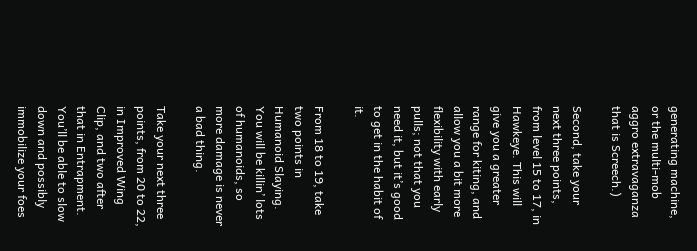generating machine, or the multi-mob aggro extravaganza that is Screech.)

Second, take your next three points, from level 15 to 17, in Hawkeye. This will give you a greater range for kiting, and allow you a bit more flexibility with early pulls; not that you need it, but it’s good to get in the habit of it.

From 18 to 19, take two points in Humanoid Slaying. You will be killin’ lots of humanoids, so more damage is never a bad thing.

Take your next three points, from 20 to 22, in Improved Wing Clip, and two after that in Entrapment. You’ll be able to slow down and possibly immobilize your foes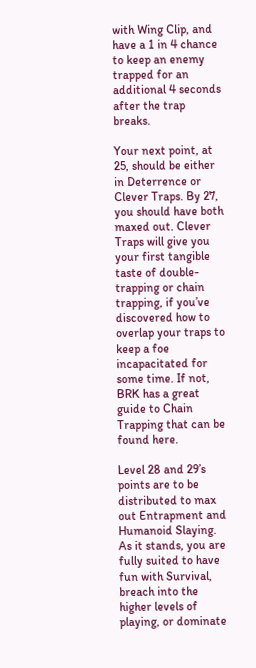with Wing Clip, and have a 1 in 4 chance to keep an enemy trapped for an additional 4 seconds after the trap breaks.

Your next point, at 25, should be either in Deterrence or Clever Traps. By 27, you should have both maxed out. Clever Traps will give you your first tangible taste of double-trapping or chain trapping, if you’ve discovered how to overlap your traps to keep a foe incapacitated for some time. If not, BRK has a great guide to Chain Trapping that can be found here.

Level 28 and 29’s points are to be distributed to max out Entrapment and Humanoid Slaying. As it stands, you are fully suited to have fun with Survival, breach into the higher levels of playing, or dominate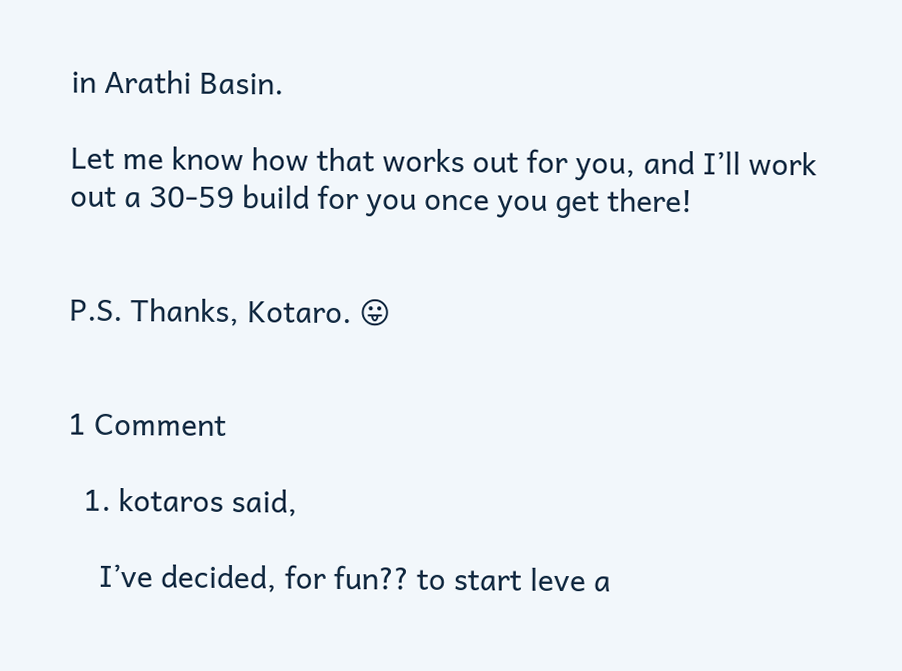in Arathi Basin.

Let me know how that works out for you, and I’ll work out a 30-59 build for you once you get there!


P.S. Thanks, Kotaro. 😛


1 Comment

  1. kotaros said,

    I’ve decided, for fun?? to start leve a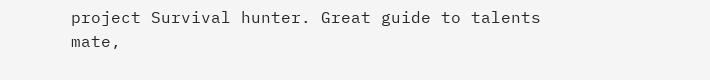project Survival hunter. Great guide to talents mate,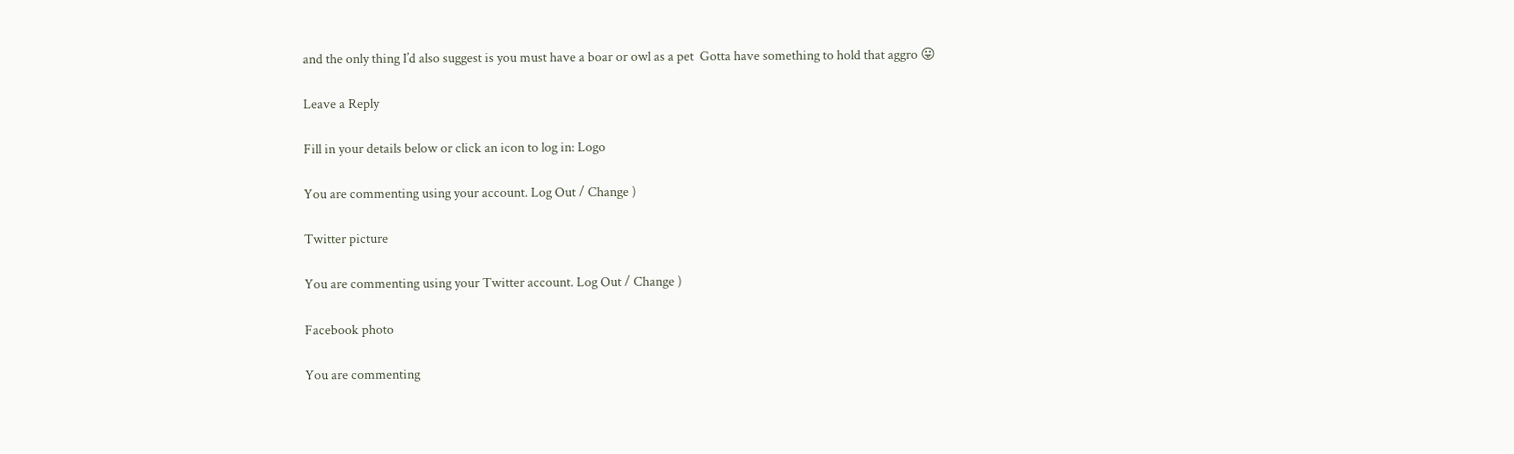and the only thing I’d also suggest is you must have a boar or owl as a pet  Gotta have something to hold that aggro 😛

Leave a Reply

Fill in your details below or click an icon to log in: Logo

You are commenting using your account. Log Out / Change )

Twitter picture

You are commenting using your Twitter account. Log Out / Change )

Facebook photo

You are commenting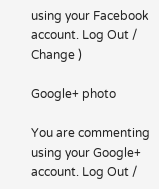using your Facebook account. Log Out / Change )

Google+ photo

You are commenting using your Google+ account. Log Out /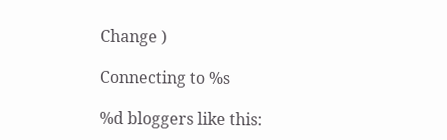Change )

Connecting to %s

%d bloggers like this: